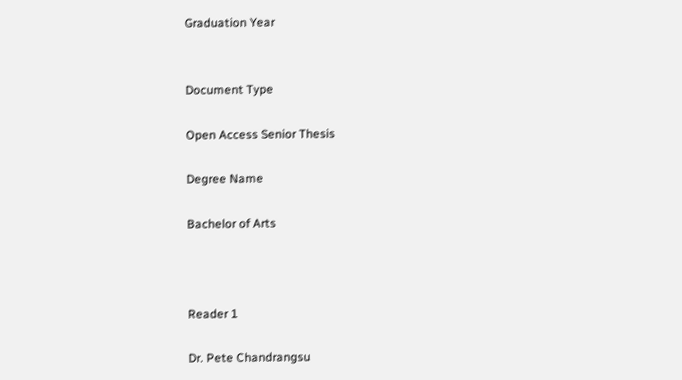Graduation Year


Document Type

Open Access Senior Thesis

Degree Name

Bachelor of Arts



Reader 1

Dr. Pete Chandrangsu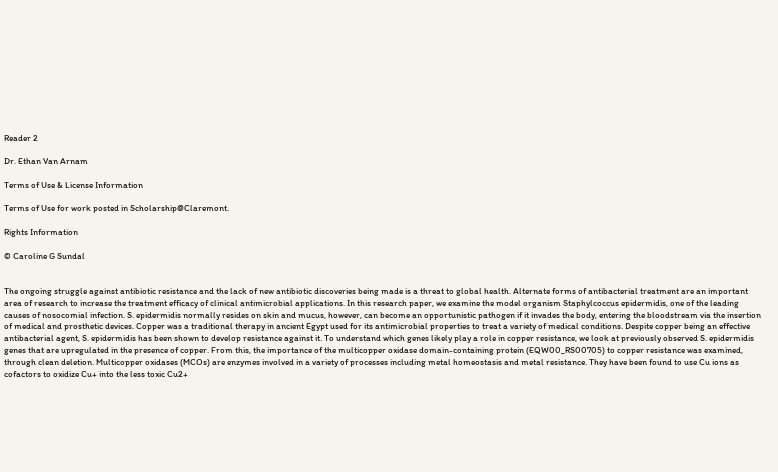Reader 2

Dr. Ethan Van Arnam

Terms of Use & License Information

Terms of Use for work posted in Scholarship@Claremont.

Rights Information

© Caroline G Sundal


The ongoing struggle against antibiotic resistance and the lack of new antibiotic discoveries being made is a threat to global health. Alternate forms of antibacterial treatment are an important area of research to increase the treatment efficacy of clinical antimicrobial applications. In this research paper, we examine the model organism Staphylcoccus epidermidis, one of the leading causes of nosocomial infection. S. epidermidis normally resides on skin and mucus, however, can become an opportunistic pathogen if it invades the body, entering the bloodstream via the insertion of medical and prosthetic devices. Copper was a traditional therapy in ancient Egypt used for its antimicrobial properties to treat a variety of medical conditions. Despite copper being an effective antibacterial agent, S. epidermidis has been shown to develop resistance against it. To understand which genes likely play a role in copper resistance, we look at previously observed S. epidermidis genes that are upregulated in the presence of copper. From this, the importance of the multicopper oxidase domain-containing protein (EQW00_RS00705) to copper resistance was examined, through clean deletion. Multicopper oxidases (MCOs) are enzymes involved in a variety of processes including metal homeostasis and metal resistance. They have been found to use Cu ions as cofactors to oxidize Cu+ into the less toxic Cu2+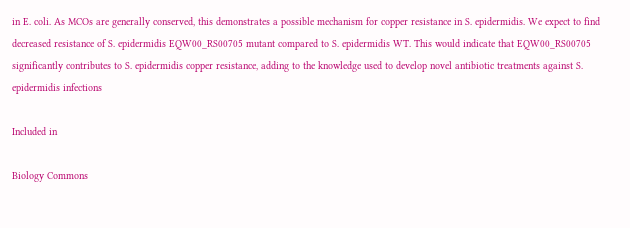in E. coli. As MCOs are generally conserved, this demonstrates a possible mechanism for copper resistance in S. epidermidis. We expect to find decreased resistance of S. epidermidis EQW00_RS00705 mutant compared to S. epidermidis WT. This would indicate that EQW00_RS00705 significantly contributes to S. epidermidis copper resistance, adding to the knowledge used to develop novel antibiotic treatments against S. epidermidis infections

Included in

Biology Commons